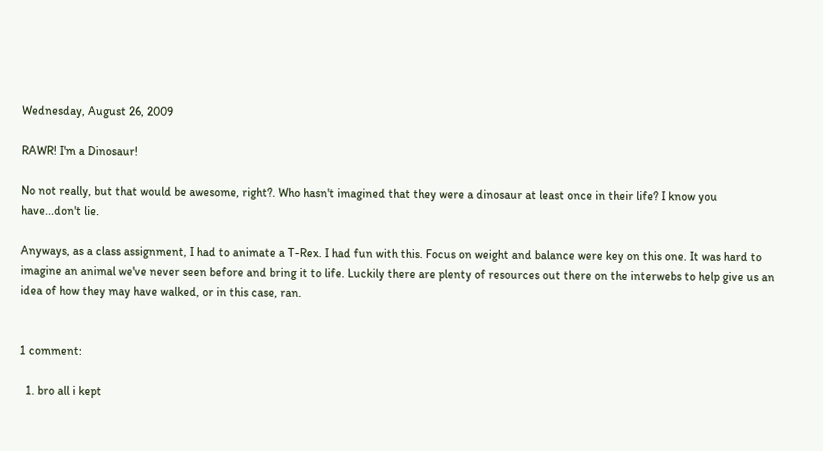Wednesday, August 26, 2009

RAWR! I'm a Dinosaur!

No not really, but that would be awesome, right?. Who hasn't imagined that they were a dinosaur at least once in their life? I know you have...don't lie.

Anyways, as a class assignment, I had to animate a T-Rex. I had fun with this. Focus on weight and balance were key on this one. It was hard to imagine an animal we've never seen before and bring it to life. Luckily there are plenty of resources out there on the interwebs to help give us an idea of how they may have walked, or in this case, ran.


1 comment:

  1. bro all i kept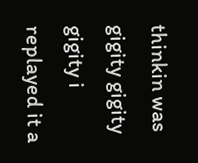thinkin was gigity gigity gigity i replayed it a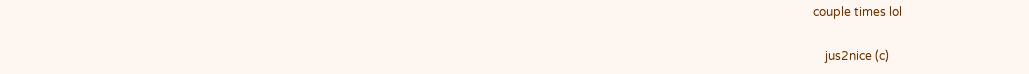couple times lol

    jus2nice (c)